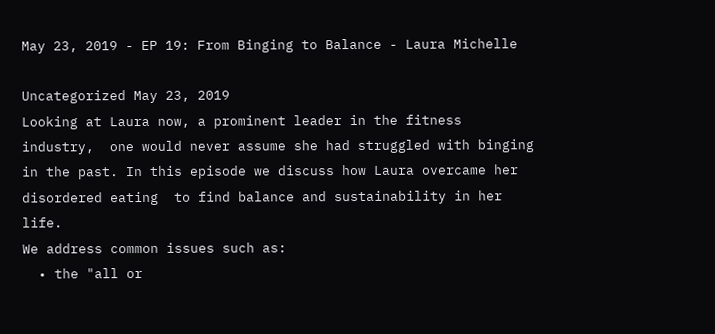May 23, 2019 - EP 19: From Binging to Balance - Laura Michelle

Uncategorized May 23, 2019
Looking at Laura now, a prominent leader in the fitness industry,  one would never assume she had struggled with binging in the past. In this episode we discuss how Laura overcame her disordered eating  to find balance and sustainability in her life.
We address common issues such as:
  • the "all or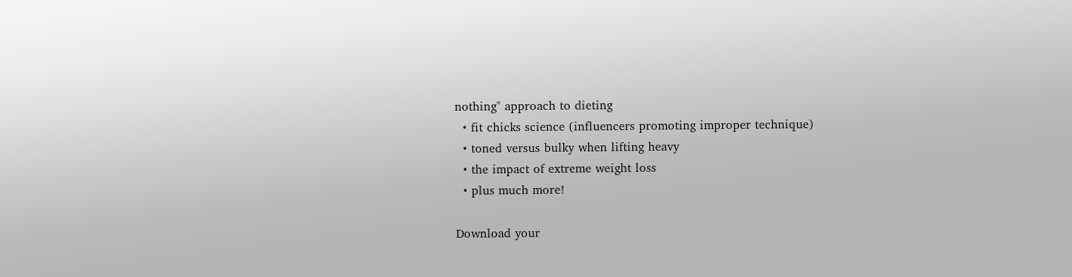nothing" approach to dieting
  • fit chicks science (influencers promoting improper technique)
  • toned versus bulky when lifting heavy
  • the impact of extreme weight loss
  • plus much more!

Download your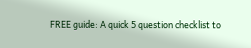FREE guide: A quick 5 question checklist to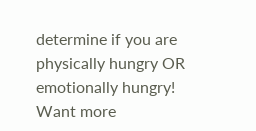determine if you are physically hungry OR emotionally hungry!
Want more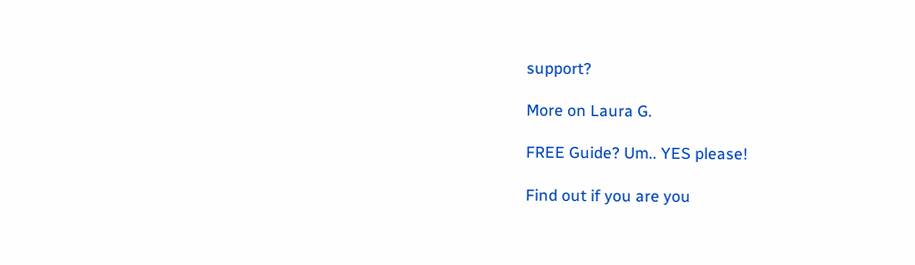support?

More on Laura G.

FREE Guide? Um.. YES please!

Find out if you are you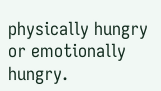physically hungry or emotionally hungry.